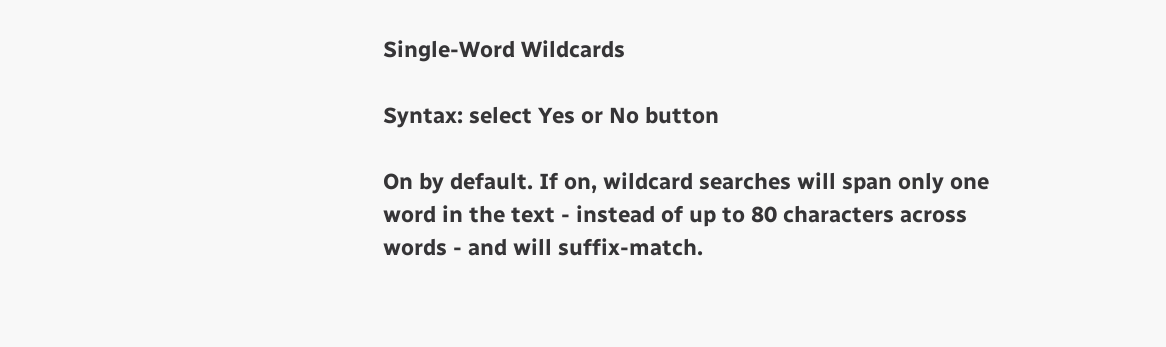Single-Word Wildcards

Syntax: select Yes or No button

On by default. If on, wildcard searches will span only one word in the text - instead of up to 80 characters across words - and will suffix-match.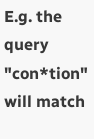E.g. the query "con*tion" will match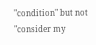"condition" but not "consider my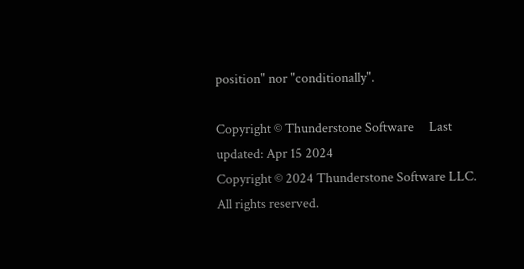position" nor "conditionally".

Copyright © Thunderstone Software     Last updated: Apr 15 2024
Copyright © 2024 Thunderstone Software LLC. All rights reserved.